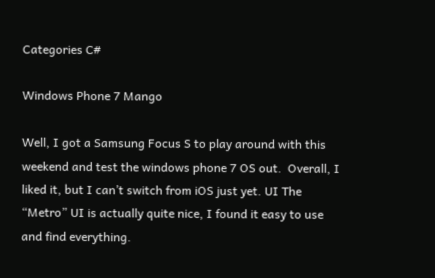Categories C#

Windows Phone 7 Mango

Well, I got a Samsung Focus S to play around with this weekend and test the windows phone 7 OS out.  Overall, I liked it, but I can’t switch from iOS just yet. UI The “Metro” UI is actually quite nice, I found it easy to use and find everything.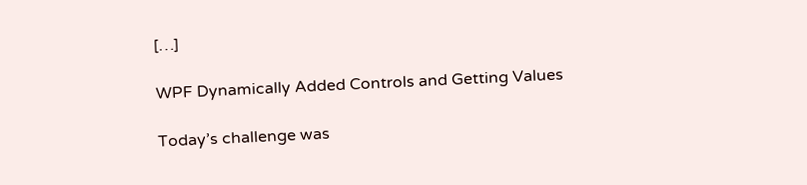[…]

WPF Dynamically Added Controls and Getting Values

Today’s challenge was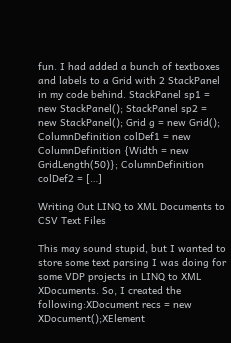fun. I had added a bunch of textboxes and labels to a Grid with 2 StackPanel in my code behind. StackPanel sp1 = new StackPanel(); StackPanel sp2 = new StackPanel(); Grid g = new Grid(); ColumnDefinition colDef1 = new ColumnDefinition {Width = new GridLength(50)}; ColumnDefinition colDef2 = […]

Writing Out LINQ to XML Documents to CSV Text Files

This may sound stupid, but I wanted to store some text parsing I was doing for some VDP projects in LINQ to XML XDocuments. So, I created the following:XDocument recs = new XDocument();XElement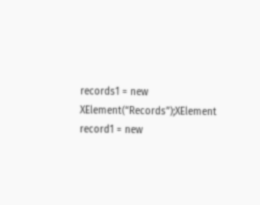records1 = new XElement(“Records”);XElement record1 = new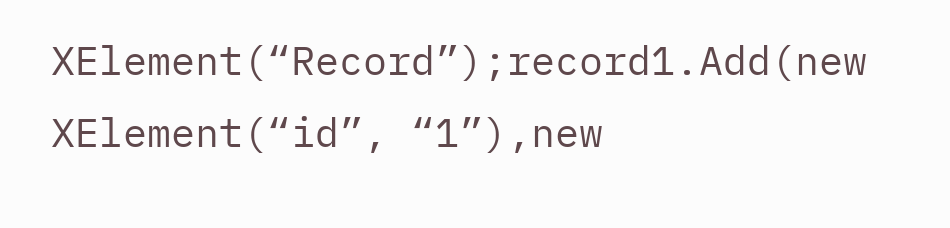XElement(“Record”);record1.Add(new XElement(“id”, “1”),new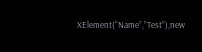XElement(“Name”,”Test”),new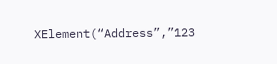XElement(“Address”,”123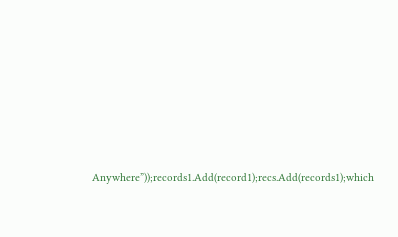Anywhere”));records1.Add(record1);recs.Add(records1);which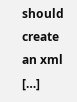should create an xml […]